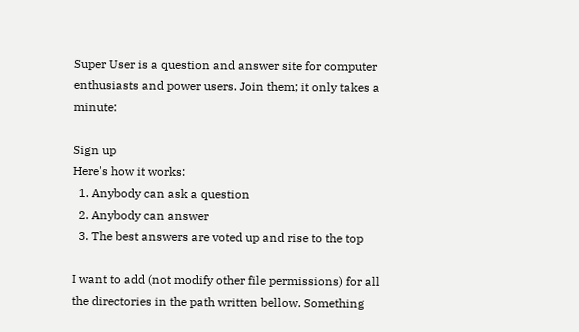Super User is a question and answer site for computer enthusiasts and power users. Join them; it only takes a minute:

Sign up
Here's how it works:
  1. Anybody can ask a question
  2. Anybody can answer
  3. The best answers are voted up and rise to the top

I want to add (not modify other file permissions) for all the directories in the path written bellow. Something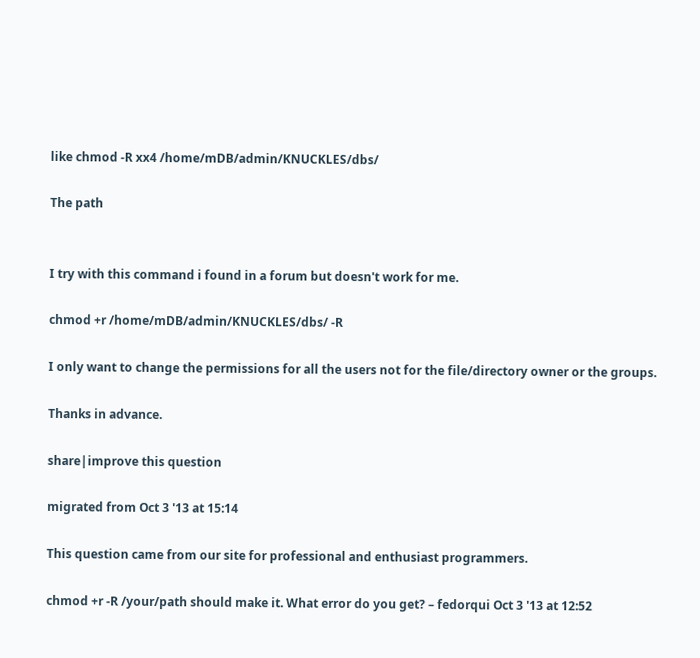like chmod -R xx4 /home/mDB/admin/KNUCKLES/dbs/

The path


I try with this command i found in a forum but doesn't work for me.

chmod +r /home/mDB/admin/KNUCKLES/dbs/ -R

I only want to change the permissions for all the users not for the file/directory owner or the groups.

Thanks in advance.

share|improve this question

migrated from Oct 3 '13 at 15:14

This question came from our site for professional and enthusiast programmers.

chmod +r -R /your/path should make it. What error do you get? – fedorqui Oct 3 '13 at 12:52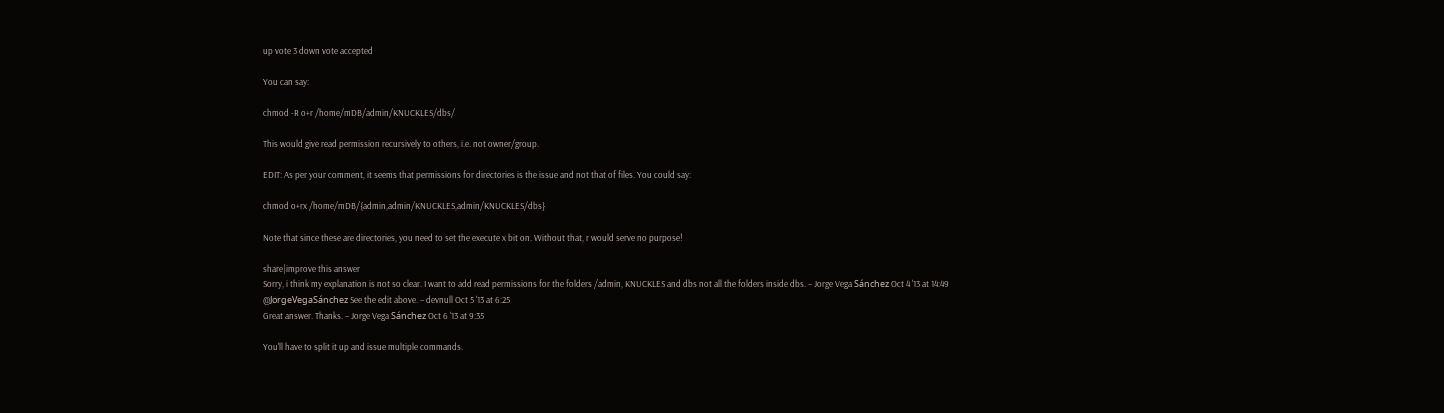up vote 3 down vote accepted

You can say:

chmod -R o+r /home/mDB/admin/KNUCKLES/dbs/

This would give read permission recursively to others, i.e. not owner/group.

EDIT: As per your comment, it seems that permissions for directories is the issue and not that of files. You could say:

chmod o+rx /home/mDB/{admin,admin/KNUCKLES,admin/KNUCKLES/dbs}

Note that since these are directories, you need to set the execute x bit on. Without that, r would serve no purpose!

share|improve this answer
Sorry, i think my explanation is not so clear. I want to add read permissions for the folders /admin, KNUCKLES and dbs not all the folders inside dbs. – Jorge Vega Sánchez Oct 4 '13 at 14:49
@JorgeVegaSánchez See the edit above. – devnull Oct 5 '13 at 6:25
Great answer. Thanks. – Jorge Vega Sánchez Oct 6 '13 at 9:35

You'll have to split it up and issue multiple commands.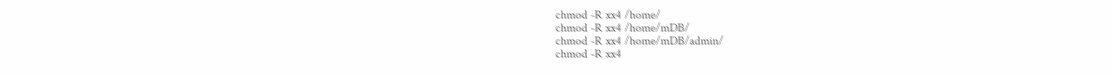chmod -R xx4 /home/
chmod -R xx4 /home/mDB/
chmod -R xx4 /home/mDB/admin/
chmod -R xx4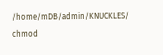/home/mDB/admin/KNUCKLES/
chmod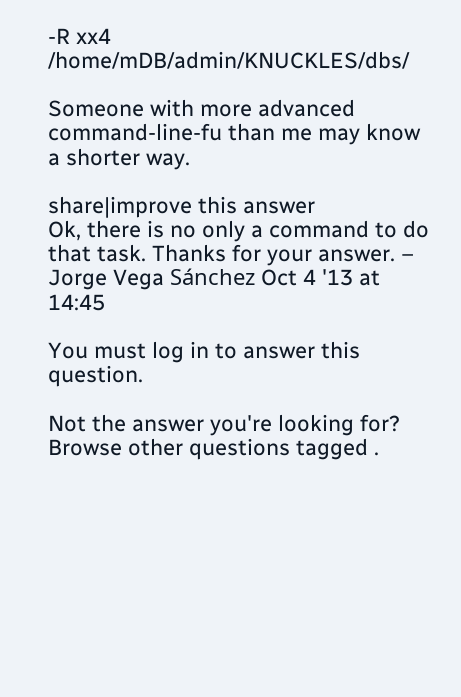-R xx4 /home/mDB/admin/KNUCKLES/dbs/

Someone with more advanced command-line-fu than me may know a shorter way.

share|improve this answer
Ok, there is no only a command to do that task. Thanks for your answer. – Jorge Vega Sánchez Oct 4 '13 at 14:45

You must log in to answer this question.

Not the answer you're looking for? Browse other questions tagged .